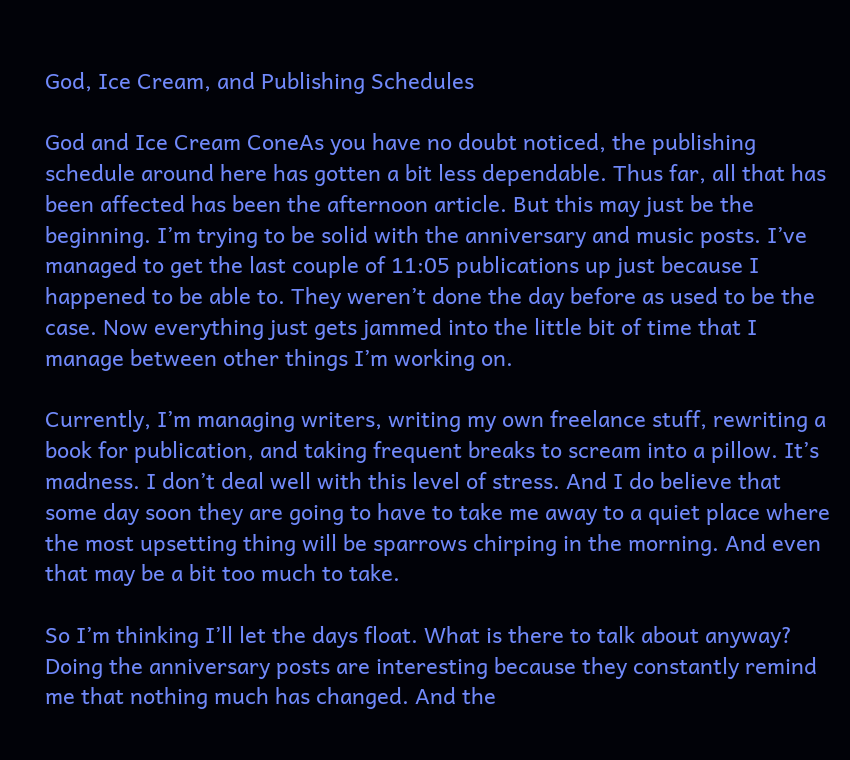God, Ice Cream, and Publishing Schedules

God and Ice Cream ConeAs you have no doubt noticed, the publishing schedule around here has gotten a bit less dependable. Thus far, all that has been affected has been the afternoon article. But this may just be the beginning. I’m trying to be solid with the anniversary and music posts. I’ve managed to get the last couple of 11:05 publications up just because I happened to be able to. They weren’t done the day before as used to be the case. Now everything just gets jammed into the little bit of time that I manage between other things I’m working on.

Currently, I’m managing writers, writing my own freelance stuff, rewriting a book for publication, and taking frequent breaks to scream into a pillow. It’s madness. I don’t deal well with this level of stress. And I do believe that some day soon they are going to have to take me away to a quiet place where the most upsetting thing will be sparrows chirping in the morning. And even that may be a bit too much to take.

So I’m thinking I’ll let the days float. What is there to talk about anyway? Doing the anniversary posts are interesting because they constantly remind me that nothing much has changed. And the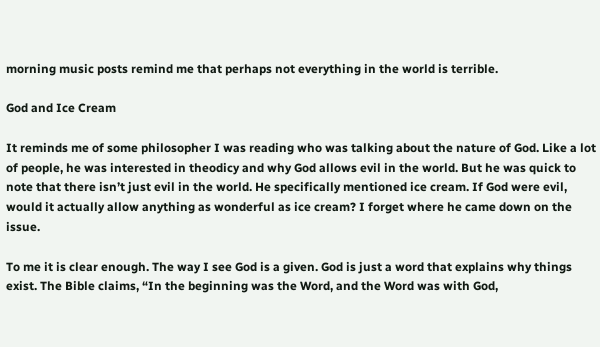morning music posts remind me that perhaps not everything in the world is terrible.

God and Ice Cream

It reminds me of some philosopher I was reading who was talking about the nature of God. Like a lot of people, he was interested in theodicy and why God allows evil in the world. But he was quick to note that there isn’t just evil in the world. He specifically mentioned ice cream. If God were evil, would it actually allow anything as wonderful as ice cream? I forget where he came down on the issue.

To me it is clear enough. The way I see God is a given. God is just a word that explains why things exist. The Bible claims, “In the beginning was the Word, and the Word was with God,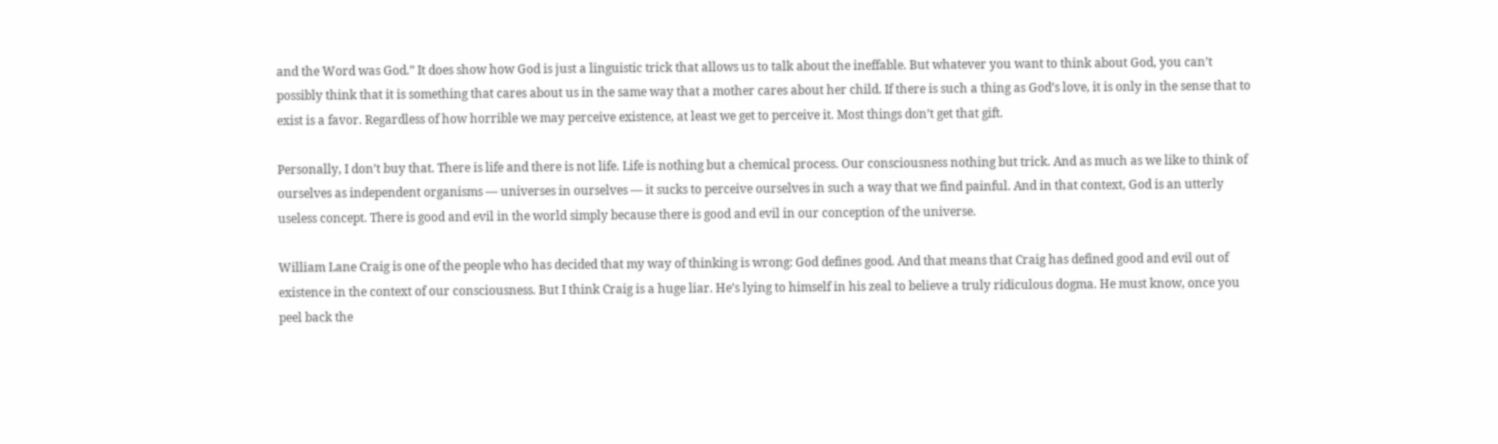and the Word was God.” It does show how God is just a linguistic trick that allows us to talk about the ineffable. But whatever you want to think about God, you can’t possibly think that it is something that cares about us in the same way that a mother cares about her child. If there is such a thing as God’s love, it is only in the sense that to exist is a favor. Regardless of how horrible we may perceive existence, at least we get to perceive it. Most things don’t get that gift.

Personally, I don’t buy that. There is life and there is not life. Life is nothing but a chemical process. Our consciousness nothing but trick. And as much as we like to think of ourselves as independent organisms — universes in ourselves — it sucks to perceive ourselves in such a way that we find painful. And in that context, God is an utterly useless concept. There is good and evil in the world simply because there is good and evil in our conception of the universe.

William Lane Craig is one of the people who has decided that my way of thinking is wrong: God defines good. And that means that Craig has defined good and evil out of existence in the context of our consciousness. But I think Craig is a huge liar. He’s lying to himself in his zeal to believe a truly ridiculous dogma. He must know, once you peel back the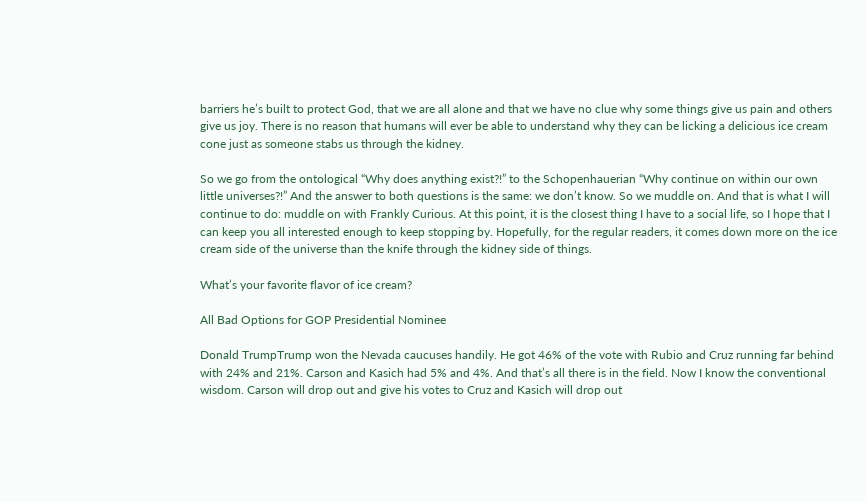barriers he’s built to protect God, that we are all alone and that we have no clue why some things give us pain and others give us joy. There is no reason that humans will ever be able to understand why they can be licking a delicious ice cream cone just as someone stabs us through the kidney.

So we go from the ontological “Why does anything exist?!” to the Schopenhauerian “Why continue on within our own little universes?!” And the answer to both questions is the same: we don’t know. So we muddle on. And that is what I will continue to do: muddle on with Frankly Curious. At this point, it is the closest thing I have to a social life, so I hope that I can keep you all interested enough to keep stopping by. Hopefully, for the regular readers, it comes down more on the ice cream side of the universe than the knife through the kidney side of things.

What’s your favorite flavor of ice cream?

All Bad Options for GOP Presidential Nominee

Donald TrumpTrump won the Nevada caucuses handily. He got 46% of the vote with Rubio and Cruz running far behind with 24% and 21%. Carson and Kasich had 5% and 4%. And that’s all there is in the field. Now I know the conventional wisdom. Carson will drop out and give his votes to Cruz and Kasich will drop out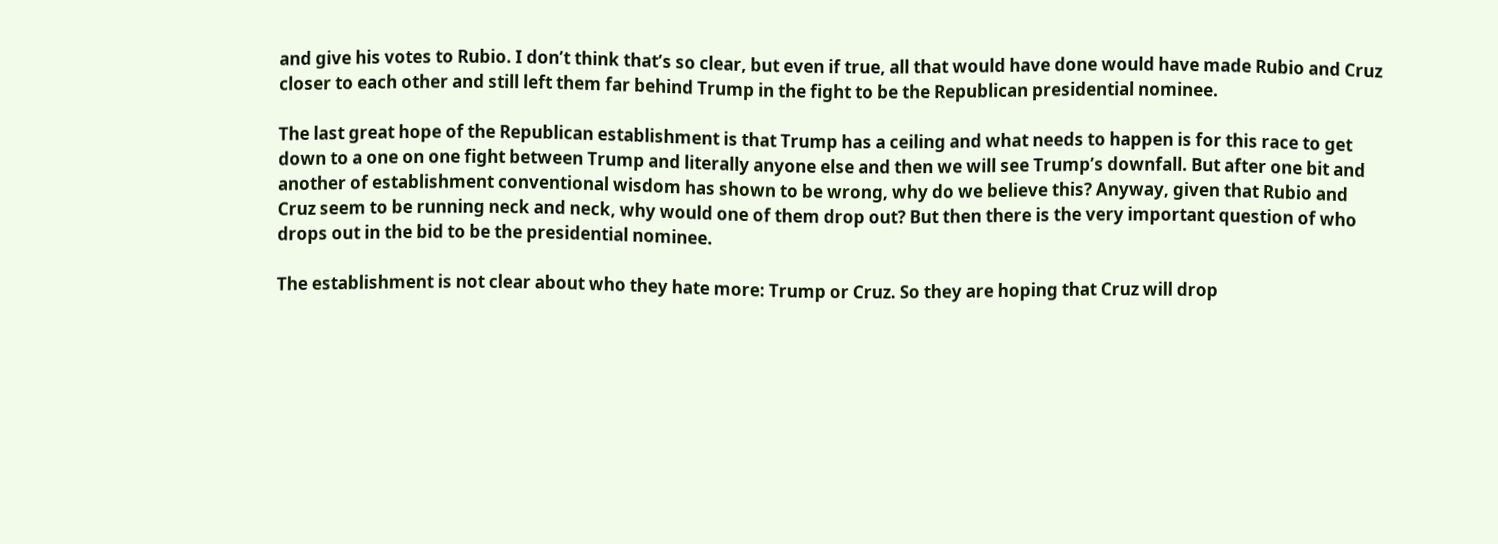and give his votes to Rubio. I don’t think that’s so clear, but even if true, all that would have done would have made Rubio and Cruz closer to each other and still left them far behind Trump in the fight to be the Republican presidential nominee.

The last great hope of the Republican establishment is that Trump has a ceiling and what needs to happen is for this race to get down to a one on one fight between Trump and literally anyone else and then we will see Trump’s downfall. But after one bit and another of establishment conventional wisdom has shown to be wrong, why do we believe this? Anyway, given that Rubio and Cruz seem to be running neck and neck, why would one of them drop out? But then there is the very important question of who drops out in the bid to be the presidential nominee.

The establishment is not clear about who they hate more: Trump or Cruz. So they are hoping that Cruz will drop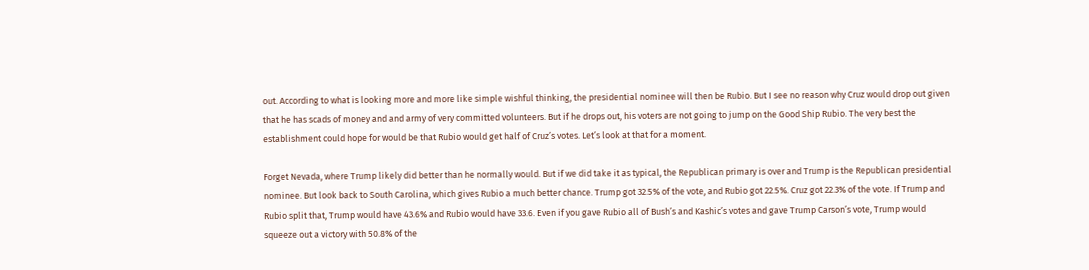out. According to what is looking more and more like simple wishful thinking, the presidential nominee will then be Rubio. But I see no reason why Cruz would drop out given that he has scads of money and and army of very committed volunteers. But if he drops out, his voters are not going to jump on the Good Ship Rubio. The very best the establishment could hope for would be that Rubio would get half of Cruz’s votes. Let’s look at that for a moment.

Forget Nevada, where Trump likely did better than he normally would. But if we did take it as typical, the Republican primary is over and Trump is the Republican presidential nominee. But look back to South Carolina, which gives Rubio a much better chance. Trump got 32.5% of the vote, and Rubio got 22.5%. Cruz got 22.3% of the vote. If Trump and Rubio split that, Trump would have 43.6% and Rubio would have 33.6. Even if you gave Rubio all of Bush’s and Kashic’s votes and gave Trump Carson’s vote, Trump would squeeze out a victory with 50.8% of the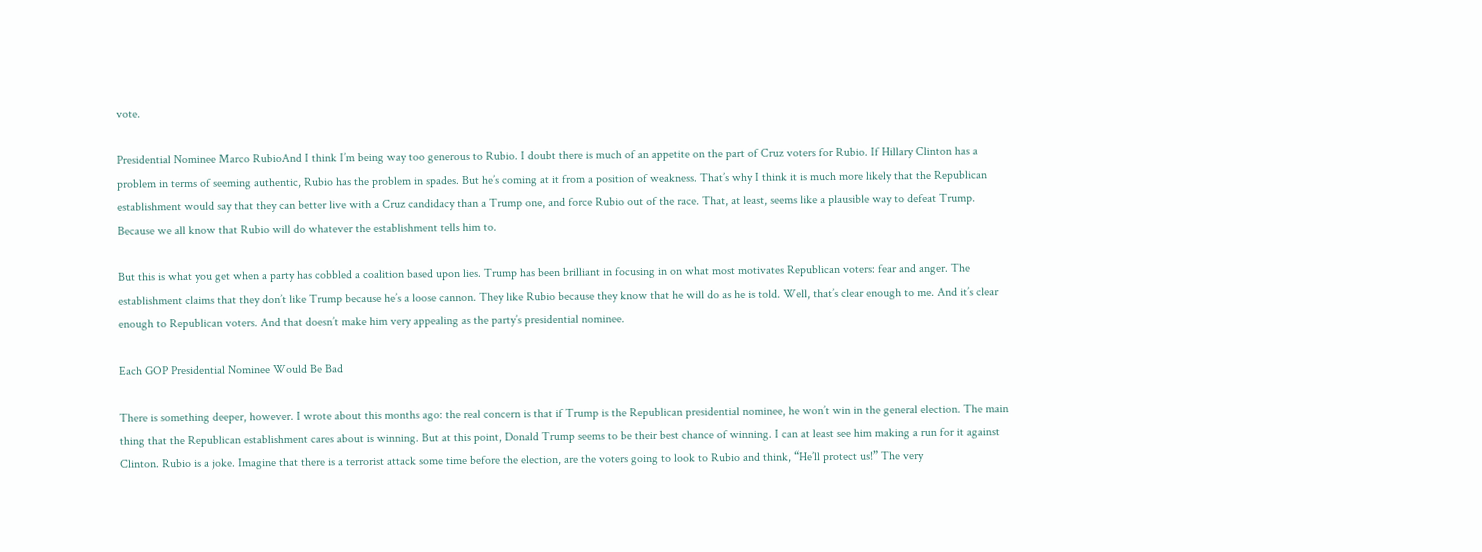vote.

Presidential Nominee Marco RubioAnd I think I’m being way too generous to Rubio. I doubt there is much of an appetite on the part of Cruz voters for Rubio. If Hillary Clinton has a problem in terms of seeming authentic, Rubio has the problem in spades. But he’s coming at it from a position of weakness. That’s why I think it is much more likely that the Republican establishment would say that they can better live with a Cruz candidacy than a Trump one, and force Rubio out of the race. That, at least, seems like a plausible way to defeat Trump. Because we all know that Rubio will do whatever the establishment tells him to.

But this is what you get when a party has cobbled a coalition based upon lies. Trump has been brilliant in focusing in on what most motivates Republican voters: fear and anger. The establishment claims that they don’t like Trump because he’s a loose cannon. They like Rubio because they know that he will do as he is told. Well, that’s clear enough to me. And it’s clear enough to Republican voters. And that doesn’t make him very appealing as the party’s presidential nominee.

Each GOP Presidential Nominee Would Be Bad

There is something deeper, however. I wrote about this months ago: the real concern is that if Trump is the Republican presidential nominee, he won’t win in the general election. The main thing that the Republican establishment cares about is winning. But at this point, Donald Trump seems to be their best chance of winning. I can at least see him making a run for it against Clinton. Rubio is a joke. Imagine that there is a terrorist attack some time before the election, are the voters going to look to Rubio and think, “He’ll protect us!” The very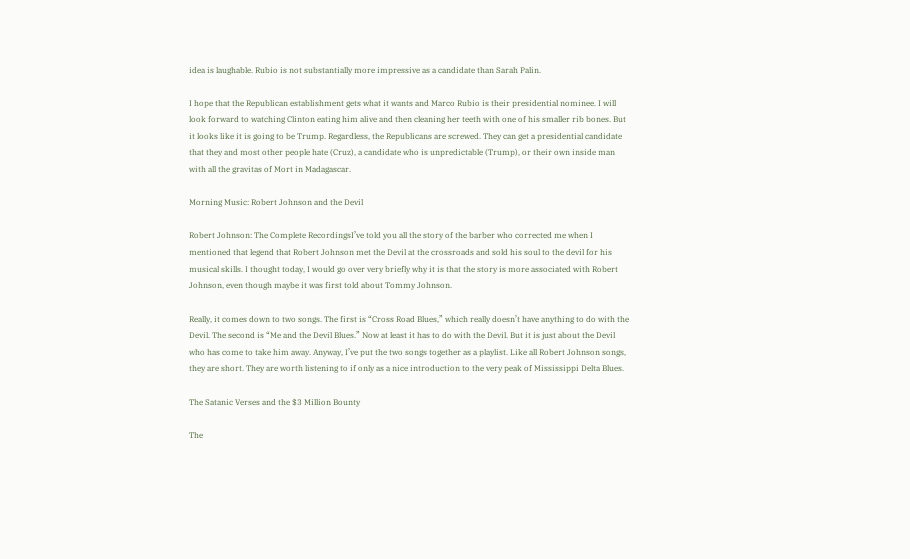idea is laughable. Rubio is not substantially more impressive as a candidate than Sarah Palin.

I hope that the Republican establishment gets what it wants and Marco Rubio is their presidential nominee. I will look forward to watching Clinton eating him alive and then cleaning her teeth with one of his smaller rib bones. But it looks like it is going to be Trump. Regardless, the Republicans are screwed. They can get a presidential candidate that they and most other people hate (Cruz), a candidate who is unpredictable (Trump), or their own inside man with all the gravitas of Mort in Madagascar.

Morning Music: Robert Johnson and the Devil

Robert Johnson: The Complete RecordingsI’ve told you all the story of the barber who corrected me when I mentioned that legend that Robert Johnson met the Devil at the crossroads and sold his soul to the devil for his musical skills. I thought today, I would go over very briefly why it is that the story is more associated with Robert Johnson, even though maybe it was first told about Tommy Johnson.

Really, it comes down to two songs. The first is “Cross Road Blues,” which really doesn’t have anything to do with the Devil. The second is “Me and the Devil Blues.” Now at least it has to do with the Devil. But it is just about the Devil who has come to take him away. Anyway, I’ve put the two songs together as a playlist. Like all Robert Johnson songs, they are short. They are worth listening to if only as a nice introduction to the very peak of Mississippi Delta Blues.

The Satanic Verses and the $3 Million Bounty

The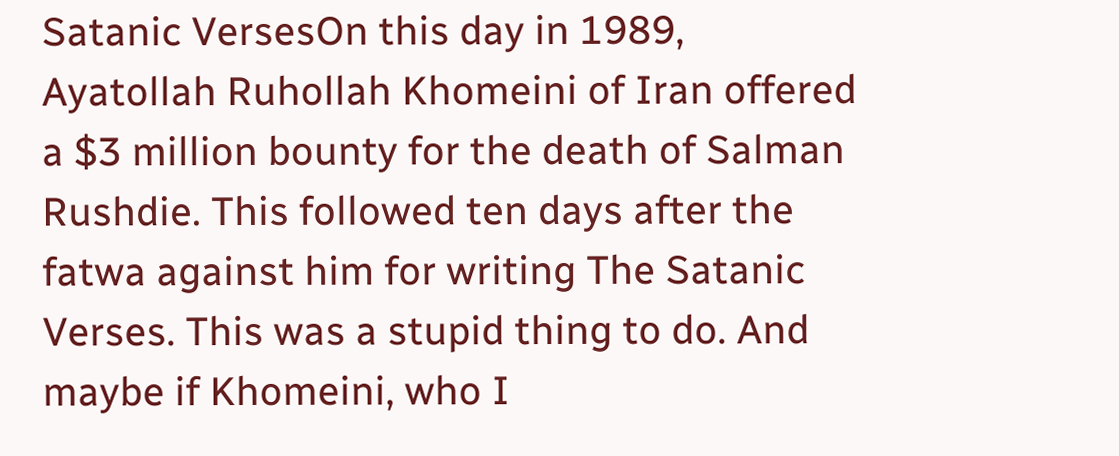Satanic VersesOn this day in 1989, Ayatollah Ruhollah Khomeini of Iran offered a $3 million bounty for the death of Salman Rushdie. This followed ten days after the fatwa against him for writing The Satanic Verses. This was a stupid thing to do. And maybe if Khomeini, who I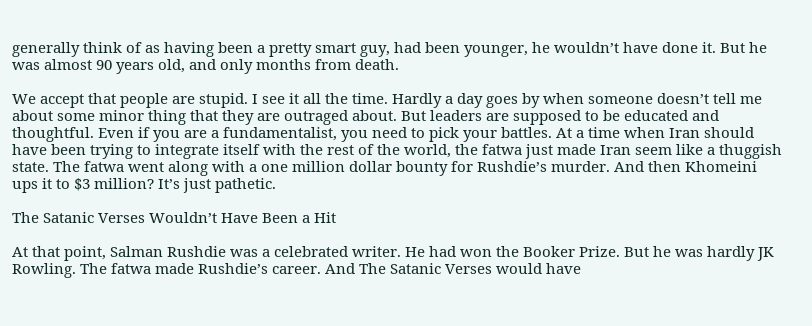generally think of as having been a pretty smart guy, had been younger, he wouldn’t have done it. But he was almost 90 years old, and only months from death.

We accept that people are stupid. I see it all the time. Hardly a day goes by when someone doesn’t tell me about some minor thing that they are outraged about. But leaders are supposed to be educated and thoughtful. Even if you are a fundamentalist, you need to pick your battles. At a time when Iran should have been trying to integrate itself with the rest of the world, the fatwa just made Iran seem like a thuggish state. The fatwa went along with a one million dollar bounty for Rushdie’s murder. And then Khomeini ups it to $3 million? It’s just pathetic.

The Satanic Verses Wouldn’t Have Been a Hit

At that point, Salman Rushdie was a celebrated writer. He had won the Booker Prize. But he was hardly JK Rowling. The fatwa made Rushdie’s career. And The Satanic Verses would have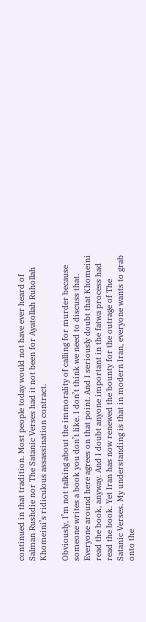continued in that tradition. Most people today would not have ever heard of Salman Rushdie nor The Satanic Verses had it not been for Ayatollah Ruhollah Khomeini’s ridiculous assassination contract.

Obviously, I’m not talking about the immorality of calling for murder because someone writes a book you don’t like. I don’t think we need to discuss that. Everyone around here agrees on that point. And I seriously doubt that Khomeini read the book, anyway. And I doubt anyone important in the fatwa process had read the book. Yet Iran has now renewed the bounty for the outrage of The Satanic Verses. My understanding is that in modern Iran, everyone wants to grab onto the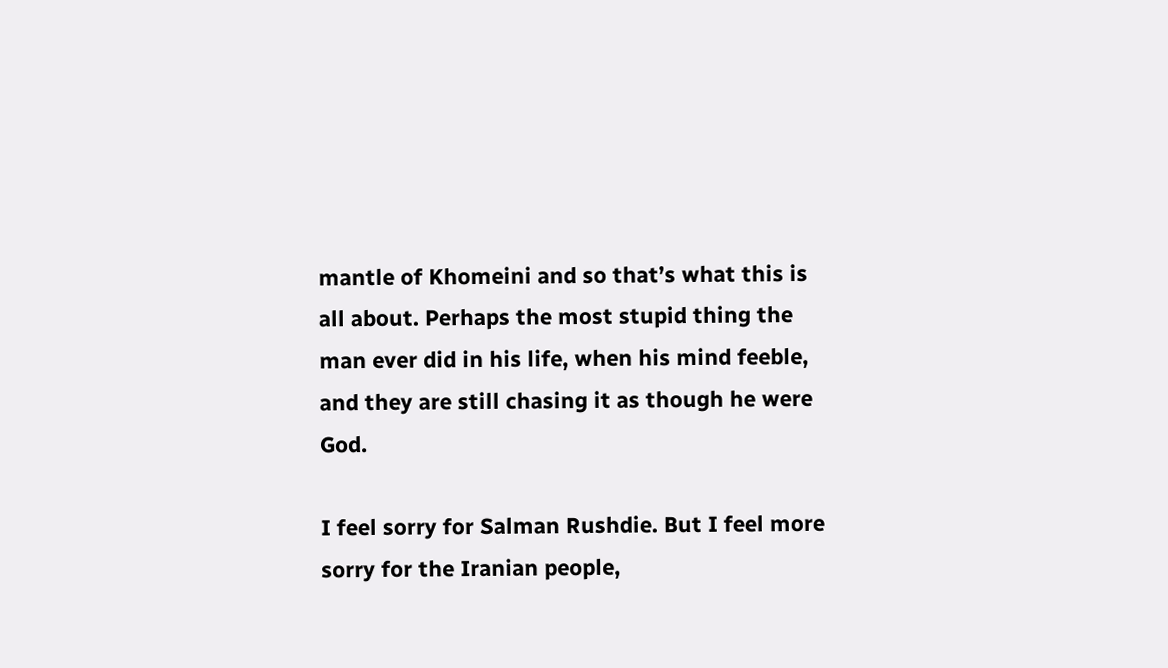mantle of Khomeini and so that’s what this is all about. Perhaps the most stupid thing the man ever did in his life, when his mind feeble, and they are still chasing it as though he were God.

I feel sorry for Salman Rushdie. But I feel more sorry for the Iranian people,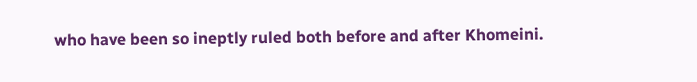who have been so ineptly ruled both before and after Khomeini.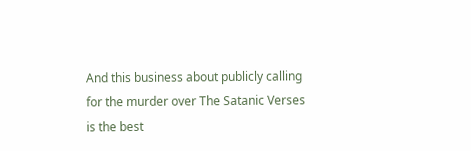And this business about publicly calling for the murder over The Satanic Verses is the best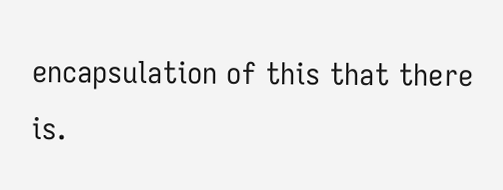encapsulation of this that there is.